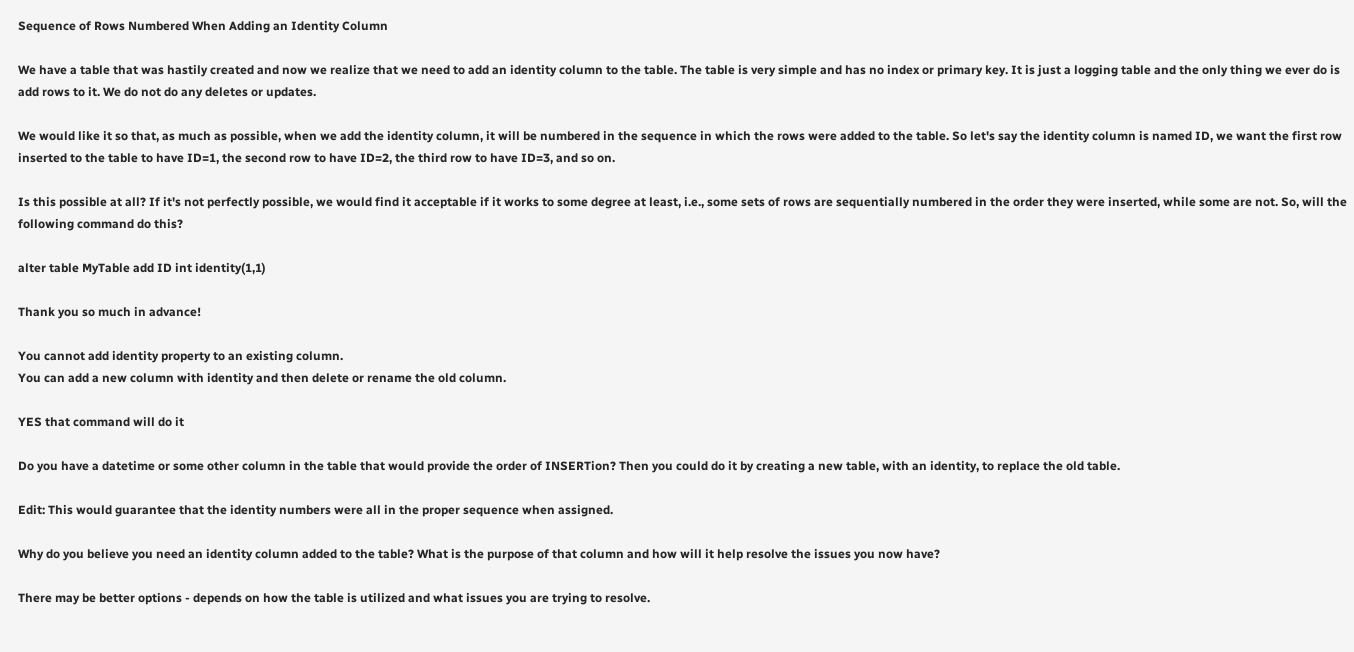Sequence of Rows Numbered When Adding an Identity Column

We have a table that was hastily created and now we realize that we need to add an identity column to the table. The table is very simple and has no index or primary key. It is just a logging table and the only thing we ever do is add rows to it. We do not do any deletes or updates.

We would like it so that, as much as possible, when we add the identity column, it will be numbered in the sequence in which the rows were added to the table. So let's say the identity column is named ID, we want the first row inserted to the table to have ID=1, the second row to have ID=2, the third row to have ID=3, and so on.

Is this possible at all? If it's not perfectly possible, we would find it acceptable if it works to some degree at least, i.e., some sets of rows are sequentially numbered in the order they were inserted, while some are not. So, will the following command do this?

alter table MyTable add ID int identity(1,1)

Thank you so much in advance!

You cannot add identity property to an existing column.
You can add a new column with identity and then delete or rename the old column.

YES that command will do it

Do you have a datetime or some other column in the table that would provide the order of INSERTion? Then you could do it by creating a new table, with an identity, to replace the old table.

Edit: This would guarantee that the identity numbers were all in the proper sequence when assigned.

Why do you believe you need an identity column added to the table? What is the purpose of that column and how will it help resolve the issues you now have?

There may be better options - depends on how the table is utilized and what issues you are trying to resolve.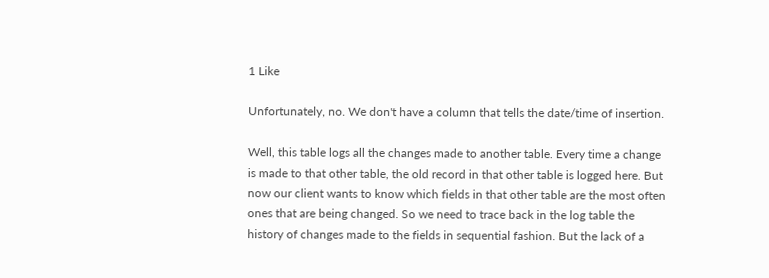1 Like

Unfortunately, no. We don't have a column that tells the date/time of insertion.

Well, this table logs all the changes made to another table. Every time a change is made to that other table, the old record in that other table is logged here. But now our client wants to know which fields in that other table are the most often ones that are being changed. So we need to trace back in the log table the history of changes made to the fields in sequential fashion. But the lack of a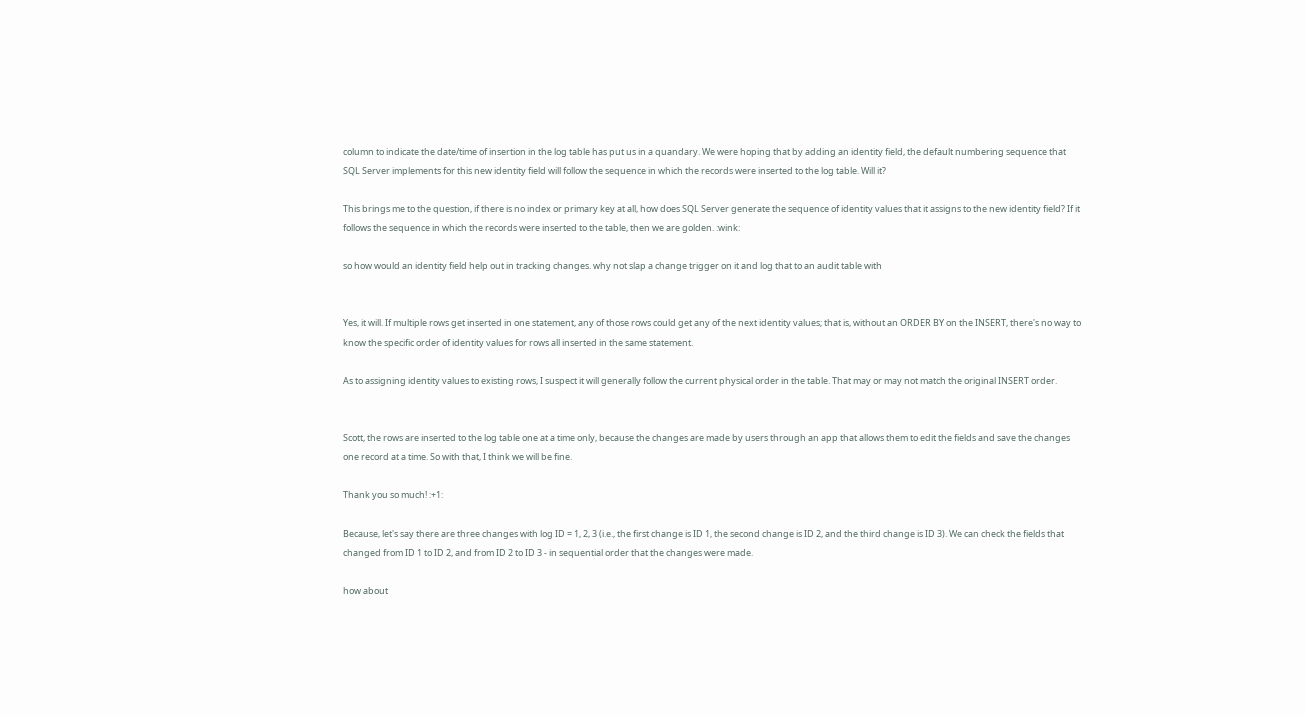column to indicate the date/time of insertion in the log table has put us in a quandary. We were hoping that by adding an identity field, the default numbering sequence that SQL Server implements for this new identity field will follow the sequence in which the records were inserted to the log table. Will it?

This brings me to the question, if there is no index or primary key at all, how does SQL Server generate the sequence of identity values that it assigns to the new identity field? If it follows the sequence in which the records were inserted to the table, then we are golden. :wink:

so how would an identity field help out in tracking changes. why not slap a change trigger on it and log that to an audit table with


Yes, it will. If multiple rows get inserted in one statement, any of those rows could get any of the next identity values; that is, without an ORDER BY on the INSERT, there's no way to know the specific order of identity values for rows all inserted in the same statement.

As to assigning identity values to existing rows, I suspect it will generally follow the current physical order in the table. That may or may not match the original INSERT order.


Scott, the rows are inserted to the log table one at a time only, because the changes are made by users through an app that allows them to edit the fields and save the changes one record at a time. So with that, I think we will be fine.

Thank you so much! :+1:

Because, let's say there are three changes with log ID = 1, 2, 3 (i.e., the first change is ID 1, the second change is ID 2, and the third change is ID 3). We can check the fields that changed from ID 1 to ID 2, and from ID 2 to ID 3 - in sequential order that the changes were made.

how about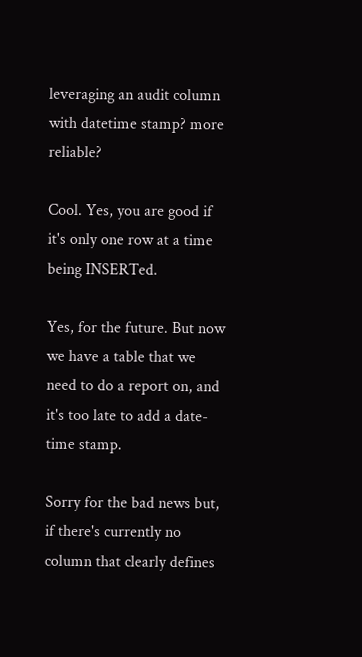leveraging an audit column with datetime stamp? more reliable?

Cool. Yes, you are good if it's only one row at a time being INSERTed.

Yes, for the future. But now we have a table that we need to do a report on, and it's too late to add a date-time stamp.

Sorry for the bad news but, if there's currently no column that clearly defines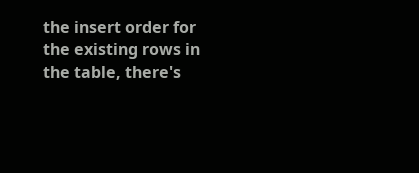the insert order for the existing rows in the table, there's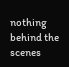nothing behind the scenes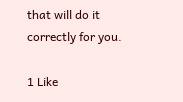that will do it correctly for you.

1 Like